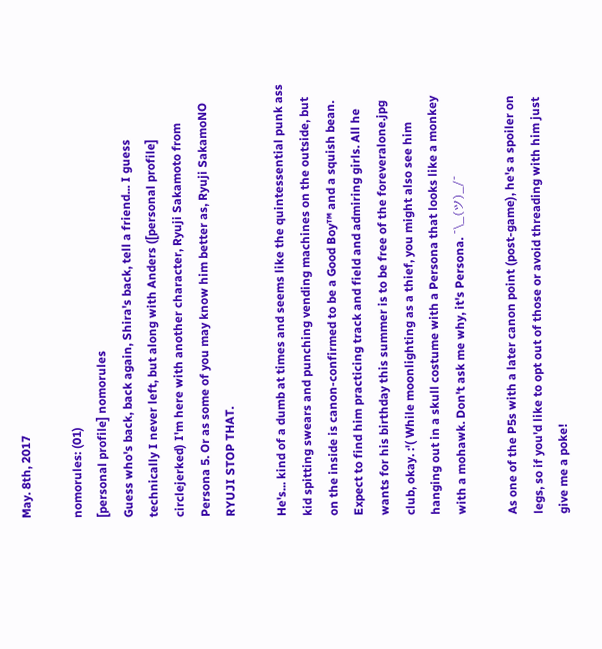May. 8th, 2017

nomorules: (01)
[personal profile] nomorules
Guess who's back, back again, Shira's back, tell a friend... I guess technically I never left, but along with Anders ([personal profile] circlejerked) I'm here with another character, Ryuji Sakamoto from Persona 5. Or as some of you may know him better as, Ryuji SakamoNO RYUJI STOP THAT.

He's... kind of a dumb at times and seems like the quintessential punk ass kid spitting swears and punching vending machines on the outside, but on the inside is canon-confirmed to be a Good Boy™ and a squish bean. Expect to find him practicing track and field and admiring girls. All he wants for his birthday this summer is to be free of the foreveralone.jpg club, okay. :'( While moonlighting as a thief, you might also see him hanging out in a skull costume with a Persona that looks like a monkey with a mohawk. Don't ask me why, it's Persona. ¯\_(ツ)_/¯

As one of the P5s with a later canon point (post-game), he's a spoiler on legs, so if you'd like to opt out of those or avoid threading with him just give me a poke!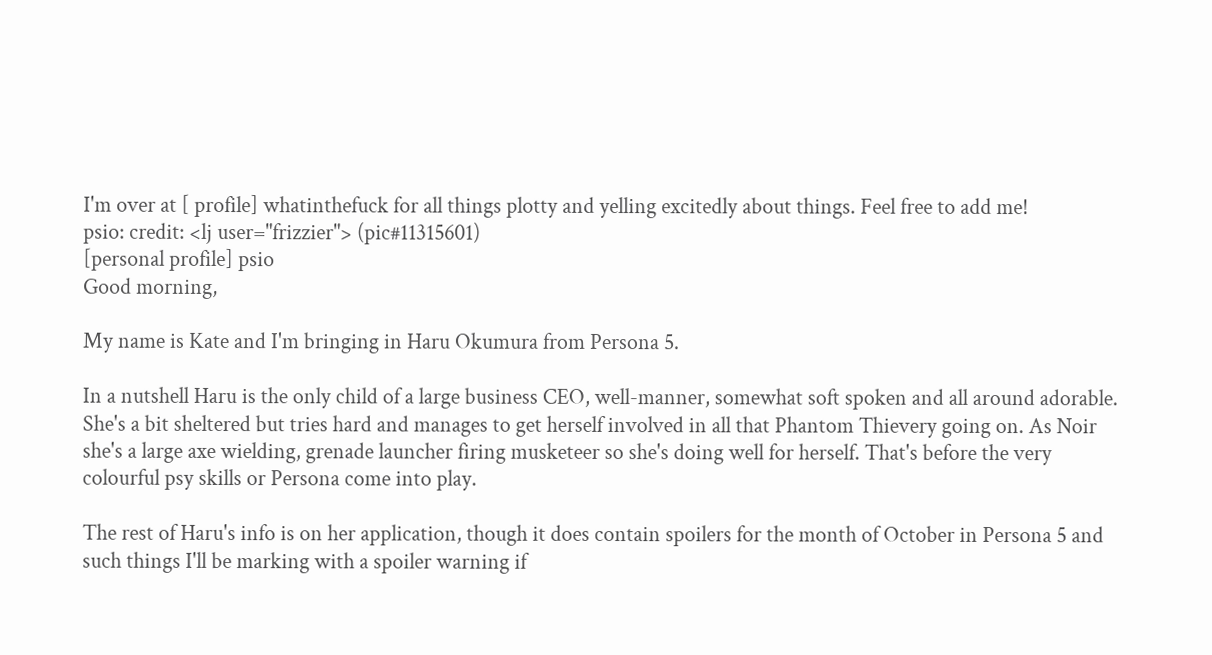I'm over at [ profile] whatinthefuck for all things plotty and yelling excitedly about things. Feel free to add me!
psio: credit: <lj user="frizzier"> (pic#11315601)
[personal profile] psio
Good morning,

My name is Kate and I'm bringing in Haru Okumura from Persona 5.

In a nutshell Haru is the only child of a large business CEO, well-manner, somewhat soft spoken and all around adorable. She's a bit sheltered but tries hard and manages to get herself involved in all that Phantom Thievery going on. As Noir she's a large axe wielding, grenade launcher firing musketeer so she's doing well for herself. That's before the very colourful psy skills or Persona come into play.

The rest of Haru's info is on her application, though it does contain spoilers for the month of October in Persona 5 and such things I'll be marking with a spoiler warning if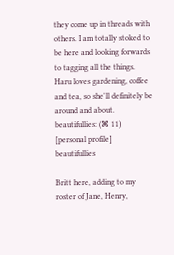they come up in threads with others. I am totally stoked to be here and looking forwards to tagging all the things. Haru loves gardening, coffee and tea, so she'll definitely be around and about.
beautifullies: (⌘ 11)
[personal profile] beautifullies

Britt here, adding to my roster of Jane, Henry,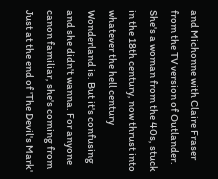and Michonne with Claire Fraser from the TV version of Outlander. She's a woman from the 40s, stuck in the 18th century, now thrust into whatever the hell century Wonderland is. But it's confusing and she didn't wanna. For anyone canon familiar, she's coming from Just at the end of 'The Devil's Mark'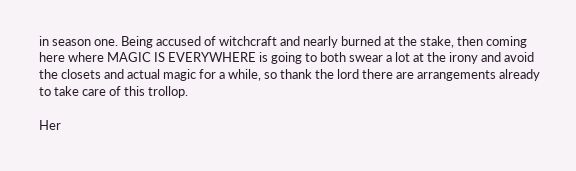in season one. Being accused of witchcraft and nearly burned at the stake, then coming here where MAGIC IS EVERYWHERE is going to both swear a lot at the irony and avoid the closets and actual magic for a while, so thank the lord there are arrangements already to take care of this trollop.

Her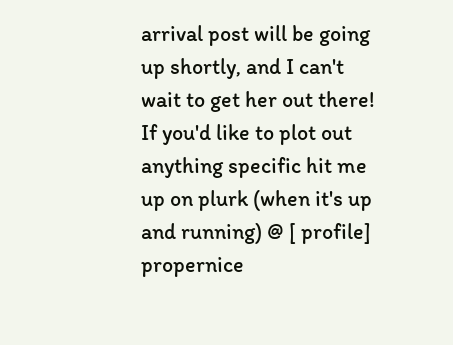arrival post will be going up shortly, and I can't wait to get her out there! If you'd like to plot out anything specific hit me up on plurk (when it's up and running) @ [ profile] propernice